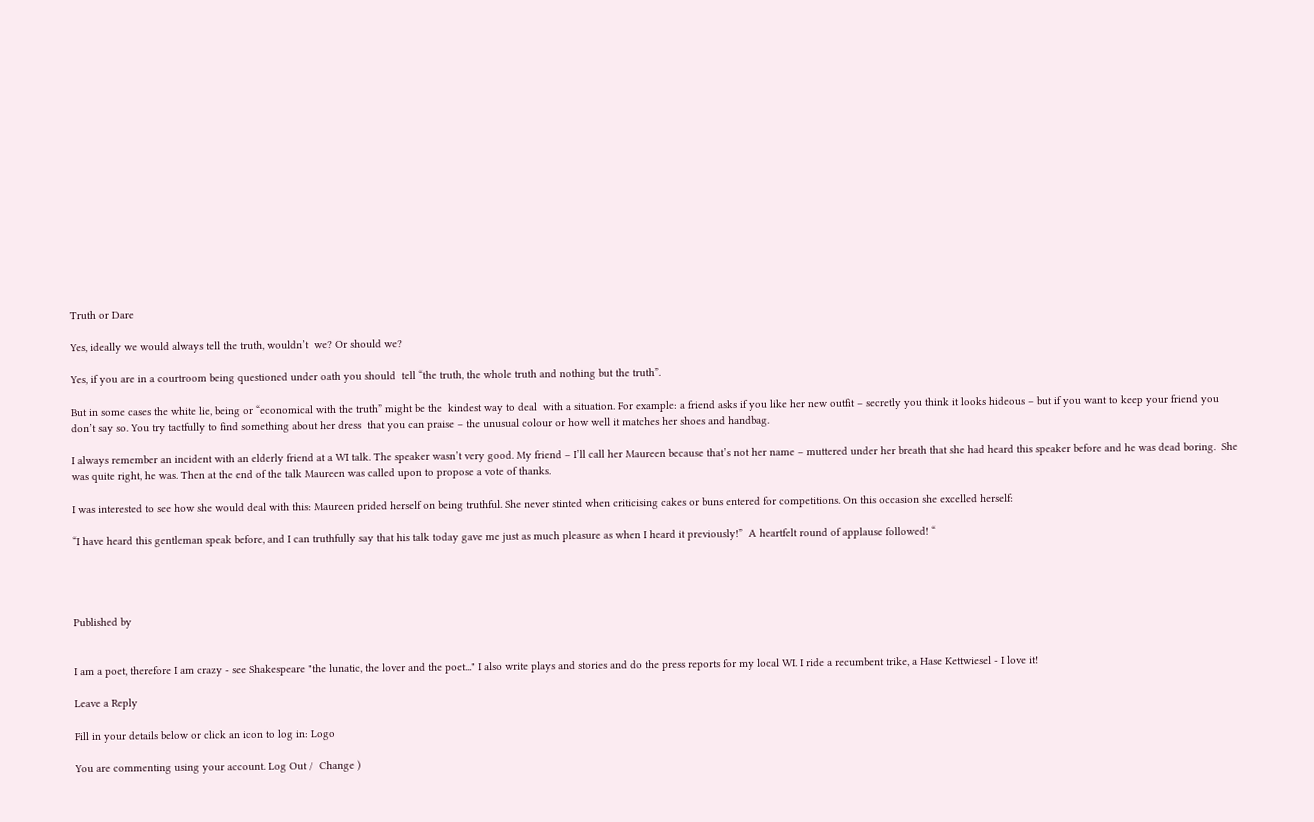Truth or Dare

Yes, ideally we would always tell the truth, wouldn’t  we? Or should we?

Yes, if you are in a courtroom being questioned under oath you should  tell “the truth, the whole truth and nothing but the truth”.

But in some cases the white lie, being or “economical with the truth” might be the  kindest way to deal  with a situation. For example: a friend asks if you like her new outfit – secretly you think it looks hideous – but if you want to keep your friend you don’t say so. You try tactfully to find something about her dress  that you can praise – the unusual colour or how well it matches her shoes and handbag.

I always remember an incident with an elderly friend at a WI talk. The speaker wasn’t very good. My friend – I’ll call her Maureen because that’s not her name – muttered under her breath that she had heard this speaker before and he was dead boring.  She was quite right, he was. Then at the end of the talk Maureen was called upon to propose a vote of thanks.

I was interested to see how she would deal with this: Maureen prided herself on being truthful. She never stinted when criticising cakes or buns entered for competitions. On this occasion she excelled herself:

“I have heard this gentleman speak before, and I can truthfully say that his talk today gave me just as much pleasure as when I heard it previously!”  A heartfelt round of applause followed! “




Published by


I am a poet, therefore I am crazy - see Shakespeare "the lunatic, the lover and the poet..." I also write plays and stories and do the press reports for my local WI. I ride a recumbent trike, a Hase Kettwiesel - I love it!

Leave a Reply

Fill in your details below or click an icon to log in: Logo

You are commenting using your account. Log Out /  Change )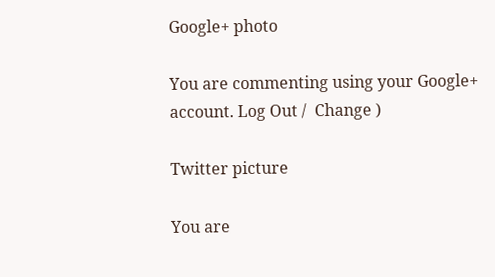Google+ photo

You are commenting using your Google+ account. Log Out /  Change )

Twitter picture

You are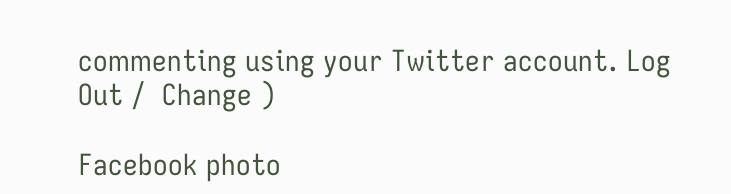commenting using your Twitter account. Log Out /  Change )

Facebook photo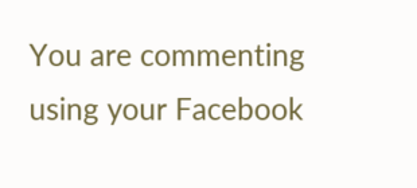You are commenting using your Facebook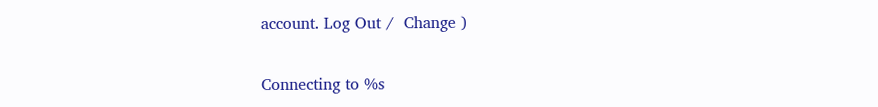account. Log Out /  Change )

Connecting to %s